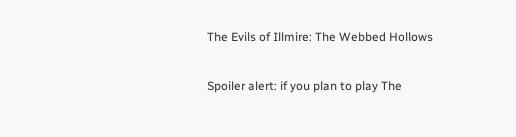The Evils of Illmire: The Webbed Hollows

Spoiler alert: if you plan to play The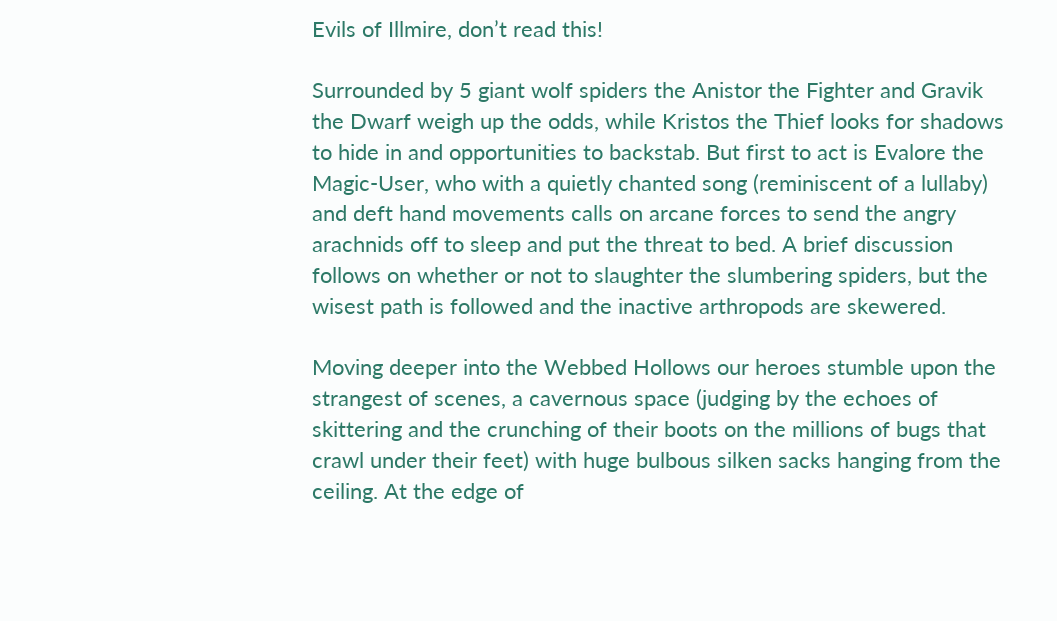Evils of Illmire, don’t read this!

Surrounded by 5 giant wolf spiders the Anistor the Fighter and Gravik the Dwarf weigh up the odds, while Kristos the Thief looks for shadows to hide in and opportunities to backstab. But first to act is Evalore the Magic-User, who with a quietly chanted song (reminiscent of a lullaby) and deft hand movements calls on arcane forces to send the angry arachnids off to sleep and put the threat to bed. A brief discussion follows on whether or not to slaughter the slumbering spiders, but the wisest path is followed and the inactive arthropods are skewered.

Moving deeper into the Webbed Hollows our heroes stumble upon the strangest of scenes, a cavernous space (judging by the echoes of skittering and the crunching of their boots on the millions of bugs that crawl under their feet) with huge bulbous silken sacks hanging from the ceiling. At the edge of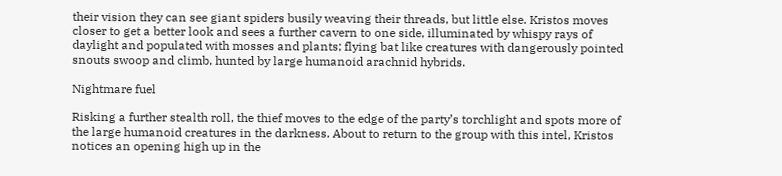their vision they can see giant spiders busily weaving their threads, but little else. Kristos moves closer to get a better look and sees a further cavern to one side, illuminated by whispy rays of daylight and populated with mosses and plants; flying bat like creatures with dangerously pointed snouts swoop and climb, hunted by large humanoid arachnid hybrids.

Nightmare fuel

Risking a further stealth roll, the thief moves to the edge of the party’s torchlight and spots more of the large humanoid creatures in the darkness. About to return to the group with this intel, Kristos notices an opening high up in the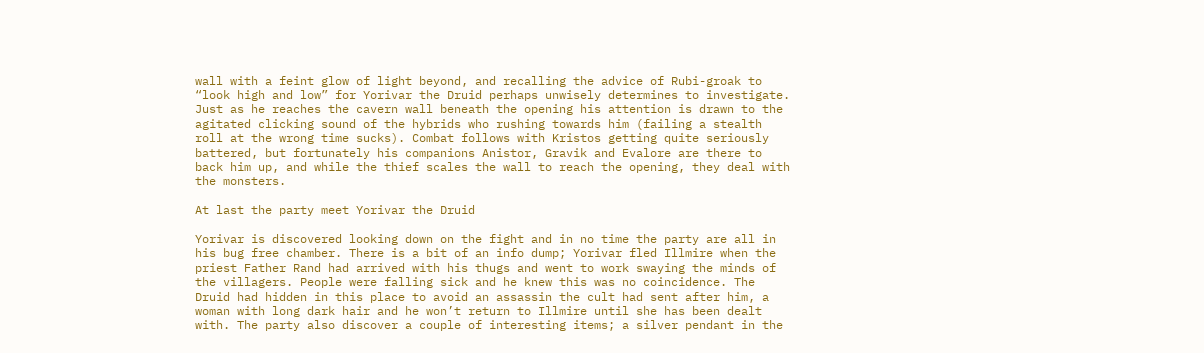wall with a feint glow of light beyond, and recalling the advice of Rubi-groak to “look high and low” for Yorivar the Druid perhaps unwisely determines to investigate. Just as he reaches the cavern wall beneath the opening his attention is drawn to the agitated clicking sound of the hybrids who rushing towards him (failing a stealth roll at the wrong time sucks). Combat follows with Kristos getting quite seriously battered, but fortunately his companions Anistor, Gravik and Evalore are there to back him up, and while the thief scales the wall to reach the opening, they deal with the monsters.

At last the party meet Yorivar the Druid

Yorivar is discovered looking down on the fight and in no time the party are all in his bug free chamber. There is a bit of an info dump; Yorivar fled Illmire when the priest Father Rand had arrived with his thugs and went to work swaying the minds of the villagers. People were falling sick and he knew this was no coincidence. The Druid had hidden in this place to avoid an assassin the cult had sent after him, a woman with long dark hair and he won’t return to Illmire until she has been dealt with. The party also discover a couple of interesting items; a silver pendant in the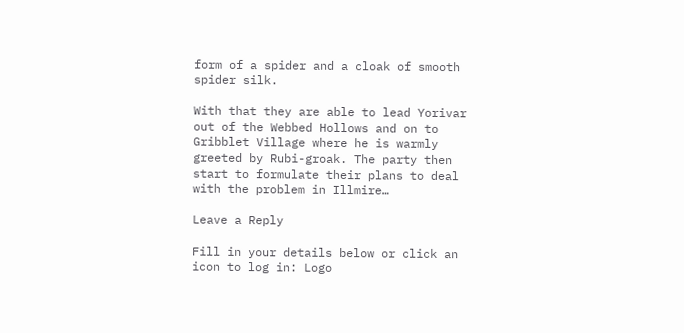form of a spider and a cloak of smooth spider silk.

With that they are able to lead Yorivar out of the Webbed Hollows and on to Gribblet Village where he is warmly greeted by Rubi-groak. The party then start to formulate their plans to deal with the problem in Illmire…

Leave a Reply

Fill in your details below or click an icon to log in: Logo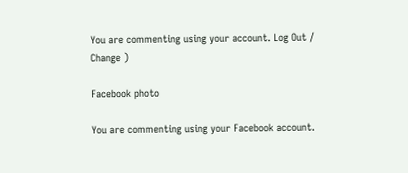You are commenting using your account. Log Out /  Change )

Facebook photo

You are commenting using your Facebook account.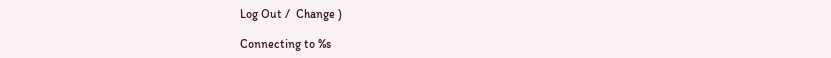Log Out /  Change )

Connecting to %s